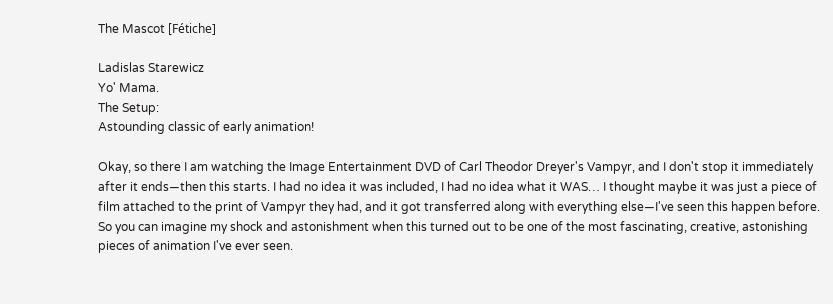The Mascot [Fétiche]

Ladislas Starewicz
Yo' Mama.
The Setup:
Astounding classic of early animation!

Okay, so there I am watching the Image Entertainment DVD of Carl Theodor Dreyer's Vampyr, and I don't stop it immediately after it ends—then this starts. I had no idea it was included, I had no idea what it WAS… I thought maybe it was just a piece of film attached to the print of Vampyr they had, and it got transferred along with everything else—I've seen this happen before. So you can imagine my shock and astonishment when this turned out to be one of the most fascinating, creative, astonishing pieces of animation I've ever seen.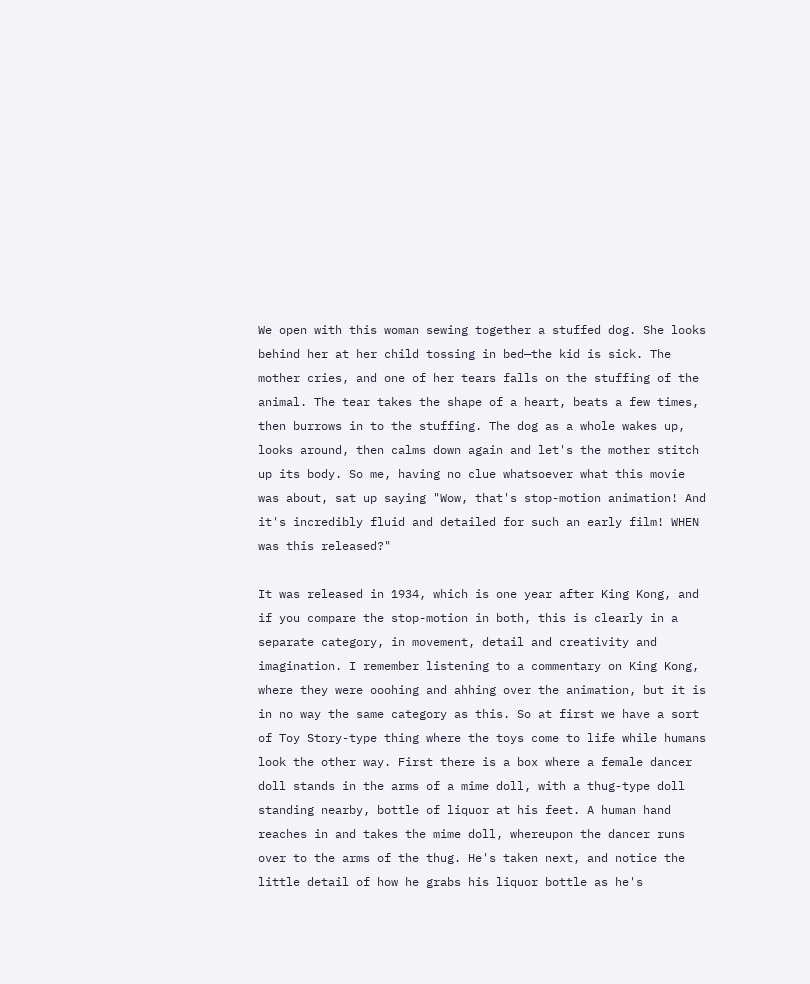We open with this woman sewing together a stuffed dog. She looks behind her at her child tossing in bed—the kid is sick. The mother cries, and one of her tears falls on the stuffing of the animal. The tear takes the shape of a heart, beats a few times, then burrows in to the stuffing. The dog as a whole wakes up, looks around, then calms down again and let's the mother stitch up its body. So me, having no clue whatsoever what this movie was about, sat up saying "Wow, that's stop-motion animation! And it's incredibly fluid and detailed for such an early film! WHEN was this released?"

It was released in 1934, which is one year after King Kong, and if you compare the stop-motion in both, this is clearly in a separate category, in movement, detail and creativity and imagination. I remember listening to a commentary on King Kong, where they were ooohing and ahhing over the animation, but it is in no way the same category as this. So at first we have a sort of Toy Story-type thing where the toys come to life while humans look the other way. First there is a box where a female dancer doll stands in the arms of a mime doll, with a thug-type doll standing nearby, bottle of liquor at his feet. A human hand reaches in and takes the mime doll, whereupon the dancer runs over to the arms of the thug. He's taken next, and notice the little detail of how he grabs his liquor bottle as he's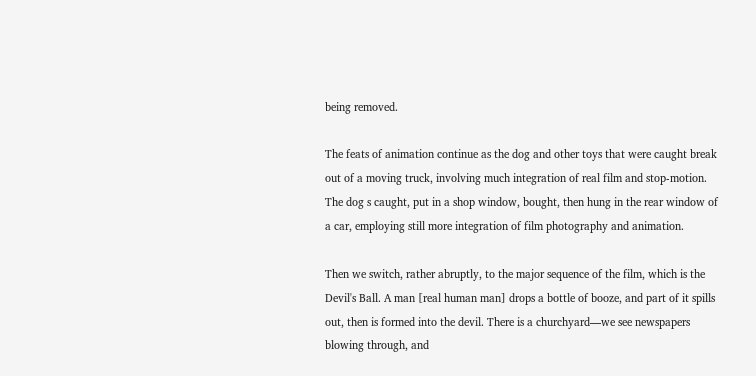being removed.

The feats of animation continue as the dog and other toys that were caught break out of a moving truck, involving much integration of real film and stop-motion. The dog s caught, put in a shop window, bought, then hung in the rear window of a car, employing still more integration of film photography and animation.

Then we switch, rather abruptly, to the major sequence of the film, which is the Devil's Ball. A man [real human man] drops a bottle of booze, and part of it spills out, then is formed into the devil. There is a churchyard—we see newspapers blowing through, and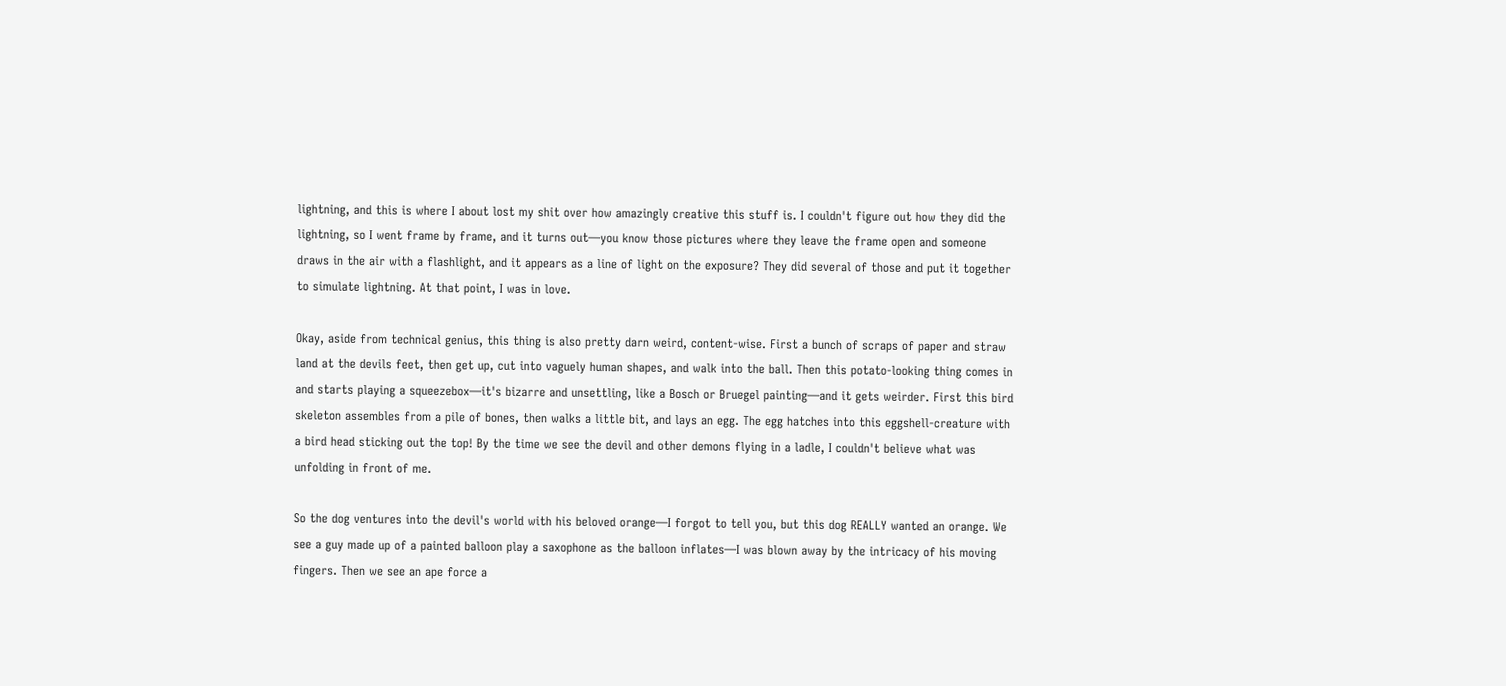lightning, and this is where I about lost my shit over how amazingly creative this stuff is. I couldn't figure out how they did the lightning, so I went frame by frame, and it turns out—you know those pictures where they leave the frame open and someone draws in the air with a flashlight, and it appears as a line of light on the exposure? They did several of those and put it together to simulate lightning. At that point, I was in love.

Okay, aside from technical genius, this thing is also pretty darn weird, content-wise. First a bunch of scraps of paper and straw land at the devils feet, then get up, cut into vaguely human shapes, and walk into the ball. Then this potato-looking thing comes in and starts playing a squeezebox—it's bizarre and unsettling, like a Bosch or Bruegel painting—and it gets weirder. First this bird skeleton assembles from a pile of bones, then walks a little bit, and lays an egg. The egg hatches into this eggshell-creature with a bird head sticking out the top! By the time we see the devil and other demons flying in a ladle, I couldn't believe what was unfolding in front of me.

So the dog ventures into the devil's world with his beloved orange—I forgot to tell you, but this dog REALLY wanted an orange. We see a guy made up of a painted balloon play a saxophone as the balloon inflates—I was blown away by the intricacy of his moving fingers. Then we see an ape force a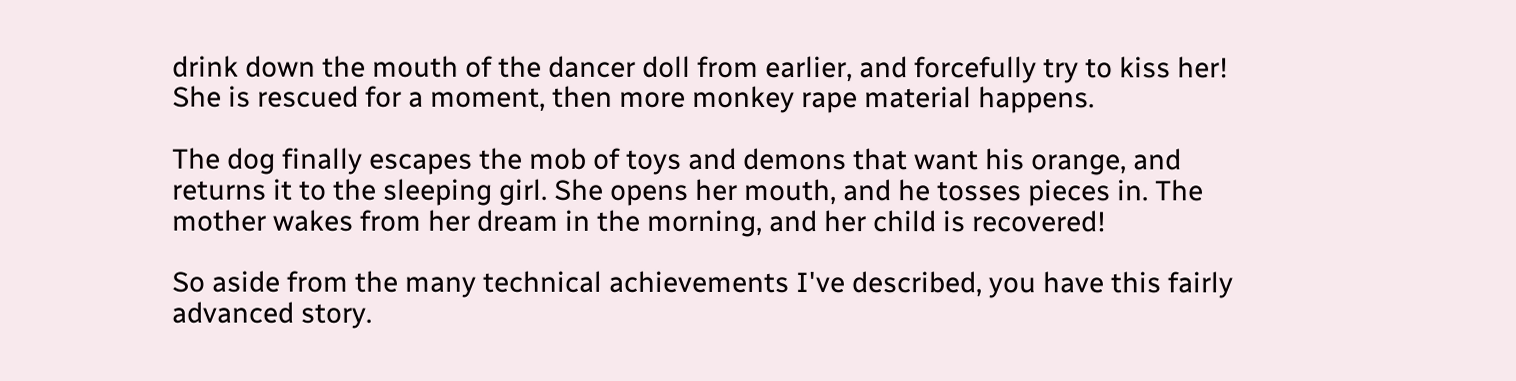drink down the mouth of the dancer doll from earlier, and forcefully try to kiss her! She is rescued for a moment, then more monkey rape material happens.

The dog finally escapes the mob of toys and demons that want his orange, and returns it to the sleeping girl. She opens her mouth, and he tosses pieces in. The mother wakes from her dream in the morning, and her child is recovered!

So aside from the many technical achievements I've described, you have this fairly advanced story.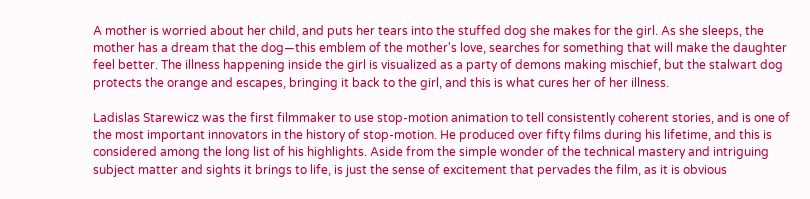A mother is worried about her child, and puts her tears into the stuffed dog she makes for the girl. As she sleeps, the mother has a dream that the dog—this emblem of the mother's love, searches for something that will make the daughter feel better. The illness happening inside the girl is visualized as a party of demons making mischief, but the stalwart dog protects the orange and escapes, bringing it back to the girl, and this is what cures her of her illness.

Ladislas Starewicz was the first filmmaker to use stop-motion animation to tell consistently coherent stories, and is one of the most important innovators in the history of stop-motion. He produced over fifty films during his lifetime, and this is considered among the long list of his highlights. Aside from the simple wonder of the technical mastery and intriguing subject matter and sights it brings to life, is just the sense of excitement that pervades the film, as it is obvious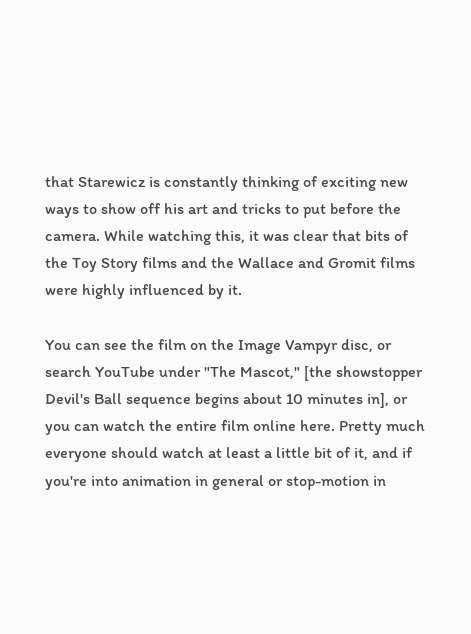that Starewicz is constantly thinking of exciting new ways to show off his art and tricks to put before the camera. While watching this, it was clear that bits of the Toy Story films and the Wallace and Gromit films were highly influenced by it.

You can see the film on the Image Vampyr disc, or search YouTube under "The Mascot," [the showstopper Devil's Ball sequence begins about 10 minutes in], or you can watch the entire film online here. Pretty much everyone should watch at least a little bit of it, and if you're into animation in general or stop-motion in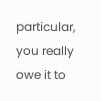particular, you really owe it to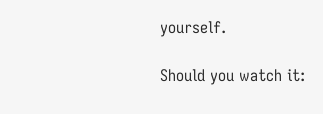yourself.

Should you watch it: